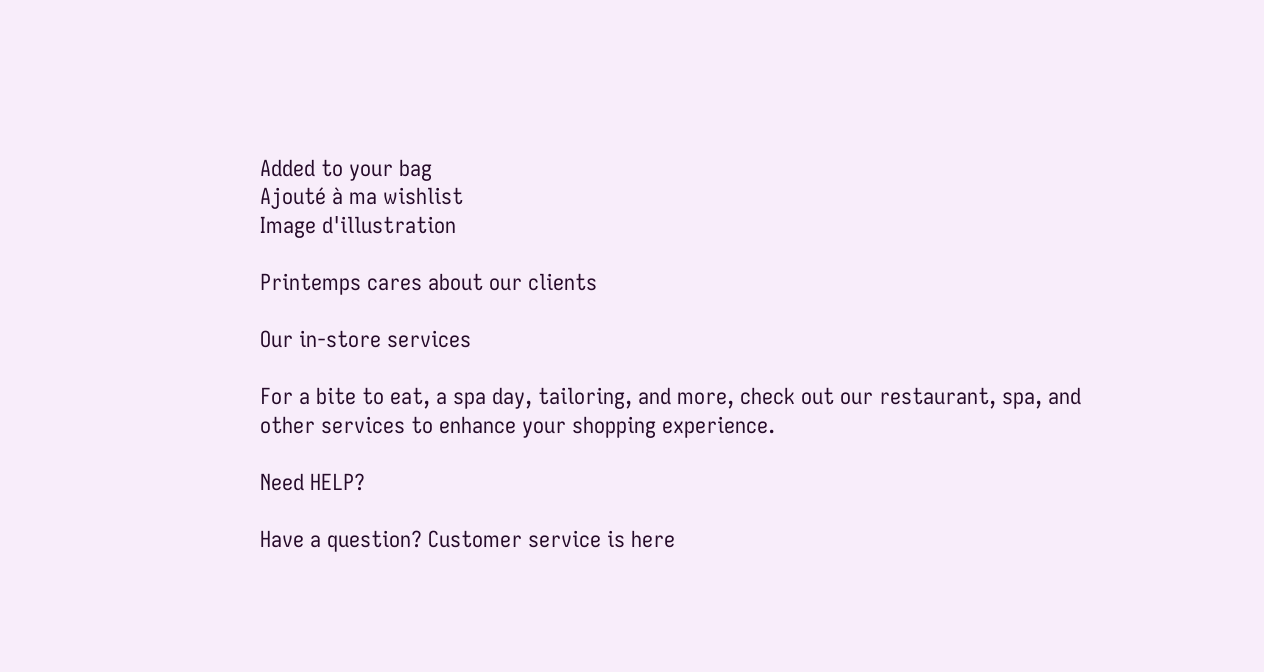Added to your bag
Ajouté à ma wishlist
Image d'illustration

Printemps cares about our clients

Our in-store services

For a bite to eat, a spa day, tailoring, and more, check out our restaurant, spa, and other services to enhance your shopping experience.

Need HELP?

Have a question? Customer service is here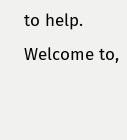to help.
Welcome to,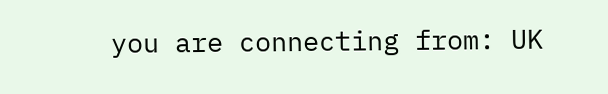you are connecting from: UK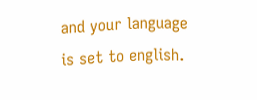and your language is set to english.